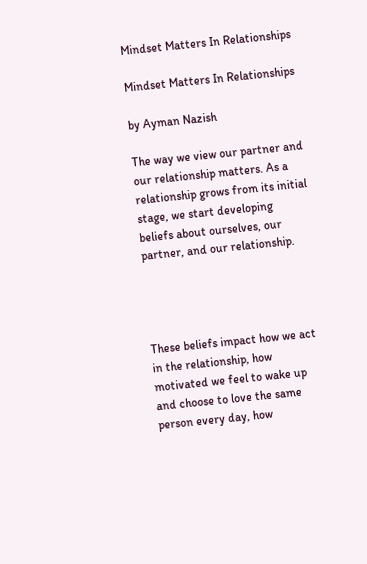Mindset Matters In Relationships

Mindset Matters In Relationships

by Ayman Nazish

The way we view our partner and our relationship matters. As a relationship grows from its initial stage, we start developing beliefs about ourselves, our partner, and our relationship.




These beliefs impact how we act in the relationship, how motivated we feel to wake up and choose to love the same person every day, how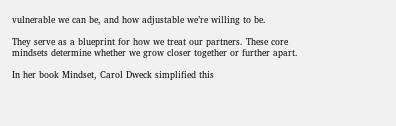vulnerable we can be, and how adjustable we’re willing to be.

They serve as a blueprint for how we treat our partners. These core mindsets determine whether we grow closer together or further apart.

In her book Mindset, Carol Dweck simplified this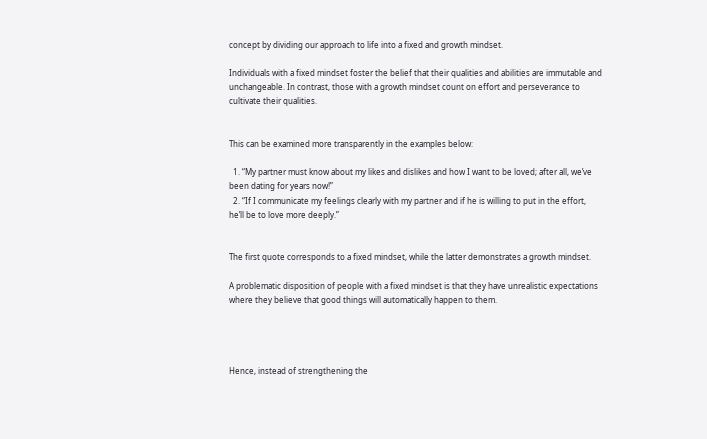concept by dividing our approach to life into a fixed and growth mindset.

Individuals with a fixed mindset foster the belief that their qualities and abilities are immutable and unchangeable. In contrast, those with a growth mindset count on effort and perseverance to cultivate their qualities.


This can be examined more transparently in the examples below:

  1. “My partner must know about my likes and dislikes and how I want to be loved; after all, we’ve been dating for years now!”
  2. “If I communicate my feelings clearly with my partner and if he is willing to put in the effort, he’ll be to love more deeply.”


The first quote corresponds to a fixed mindset, while the latter demonstrates a growth mindset.

A problematic disposition of people with a fixed mindset is that they have unrealistic expectations where they believe that good things will automatically happen to them.




Hence, instead of strengthening the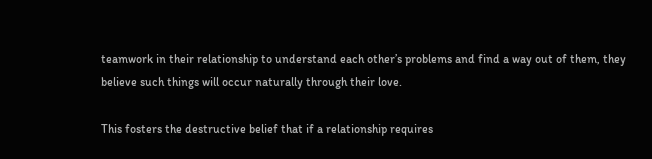teamwork in their relationship to understand each other’s problems and find a way out of them, they believe such things will occur naturally through their love.

This fosters the destructive belief that if a relationship requires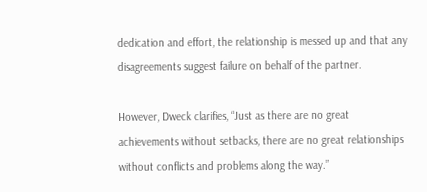dedication and effort, the relationship is messed up and that any disagreements suggest failure on behalf of the partner.

However, Dweck clarifies, “Just as there are no great achievements without setbacks, there are no great relationships without conflicts and problems along the way.”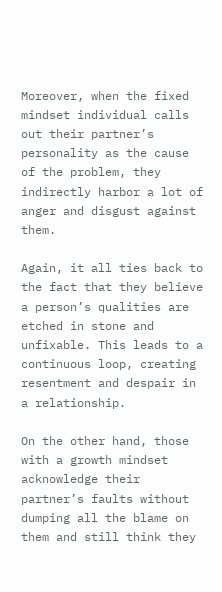Moreover, when the fixed mindset individual calls out their partner’s personality as the cause of the problem, they indirectly harbor a lot of anger and disgust against them.

Again, it all ties back to the fact that they believe a person’s qualities are etched in stone and unfixable. This leads to a continuous loop, creating resentment and despair in a relationship.

On the other hand, those with a growth mindset acknowledge their partner’s faults without dumping all the blame on them and still think they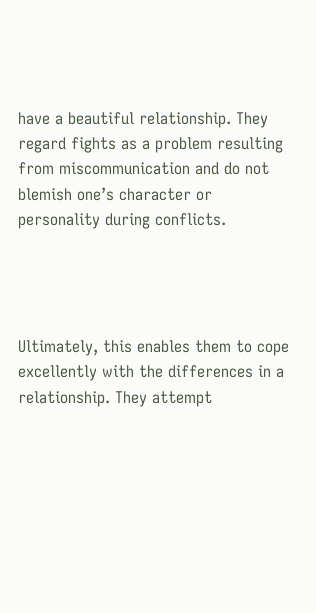have a beautiful relationship. They regard fights as a problem resulting from miscommunication and do not blemish one’s character or personality during conflicts.




Ultimately, this enables them to cope excellently with the differences in a relationship. They attempt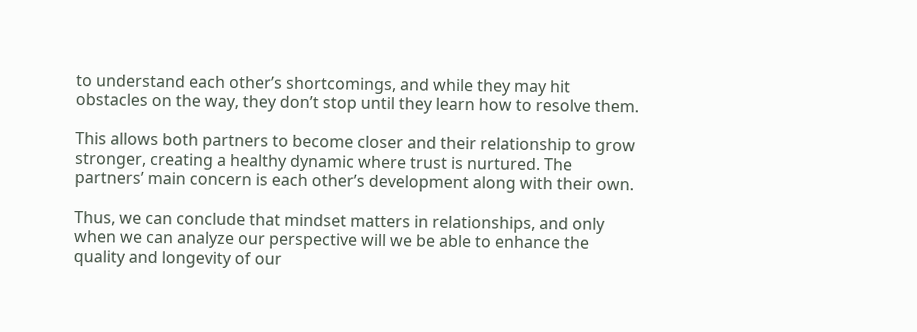to understand each other’s shortcomings, and while they may hit obstacles on the way, they don’t stop until they learn how to resolve them.

This allows both partners to become closer and their relationship to grow stronger, creating a healthy dynamic where trust is nurtured. The partners’ main concern is each other’s development along with their own.

Thus, we can conclude that mindset matters in relationships, and only when we can analyze our perspective will we be able to enhance the quality and longevity of our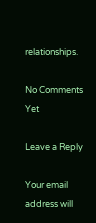relationships.

No Comments Yet

Leave a Reply

Your email address will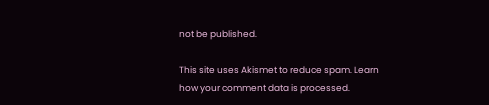not be published.

This site uses Akismet to reduce spam. Learn how your comment data is processed.